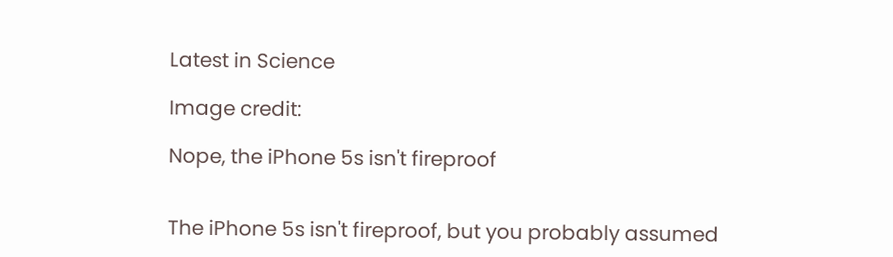Latest in Science

Image credit:

Nope, the iPhone 5s isn't fireproof


The iPhone 5s isn't fireproof, but you probably assumed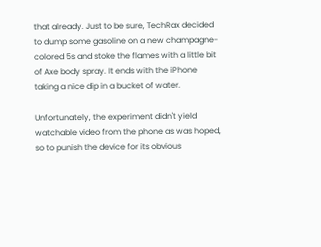that already. Just to be sure, TechRax decided to dump some gasoline on a new champagne-colored 5s and stoke the flames with a little bit of Axe body spray. It ends with the iPhone taking a nice dip in a bucket of water.

Unfortunately, the experiment didn't yield watchable video from the phone as was hoped, so to punish the device for its obvious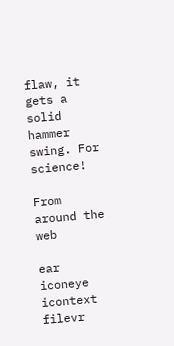flaw, it gets a solid hammer swing. For science!

From around the web

ear iconeye icontext filevr